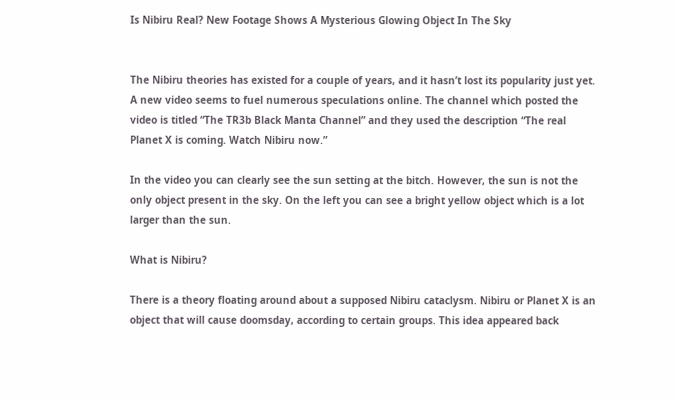Is Nibiru Real? New Footage Shows A Mysterious Glowing Object In The Sky


The Nibiru theories has existed for a couple of years, and it hasn’t lost its popularity just yet. A new video seems to fuel numerous speculations online. The channel which posted the video is titled “The TR3b Black Manta Channel” and they used the description “The real Planet X is coming. Watch Nibiru now.”

In the video you can clearly see the sun setting at the bitch. However, the sun is not the only object present in the sky. On the left you can see a bright yellow object which is a lot larger than the sun.

What is Nibiru?

There is a theory floating around about a supposed Nibiru cataclysm. Nibiru or Planet X is an object that will cause doomsday, according to certain groups. This idea appeared back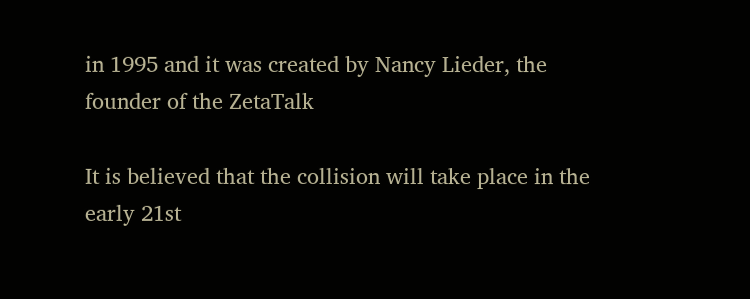in 1995 and it was created by Nancy Lieder, the founder of the ZetaTalk

It is believed that the collision will take place in the early 21st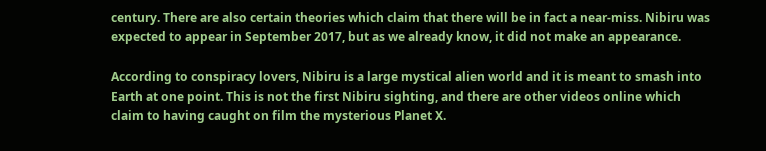century. There are also certain theories which claim that there will be in fact a near-miss. Nibiru was expected to appear in September 2017, but as we already know, it did not make an appearance.

According to conspiracy lovers, Nibiru is a large mystical alien world and it is meant to smash into Earth at one point. This is not the first Nibiru sighting, and there are other videos online which claim to having caught on film the mysterious Planet X.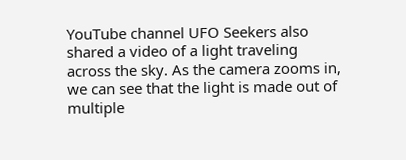YouTube channel UFO Seekers also shared a video of a light traveling across the sky. As the camera zooms in, we can see that the light is made out of multiple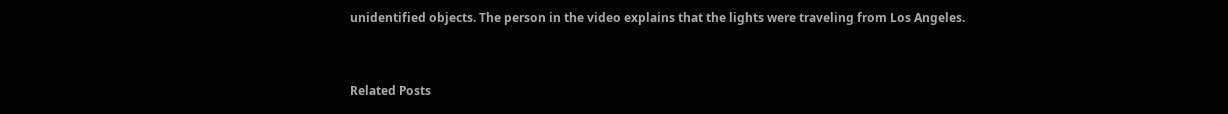unidentified objects. The person in the video explains that the lights were traveling from Los Angeles.


Related Posts